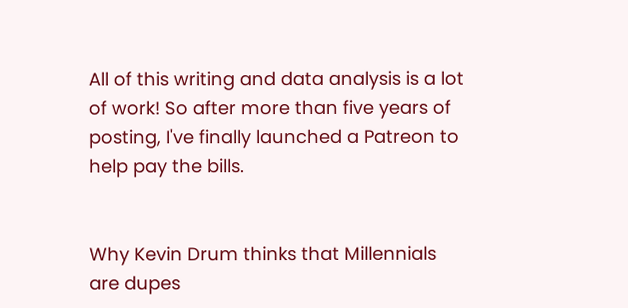All of this writing and data analysis is a lot of work! So after more than five years of posting, I've finally launched a Patreon to help pay the bills.


Why Kevin Drum thinks that Millennials are dupes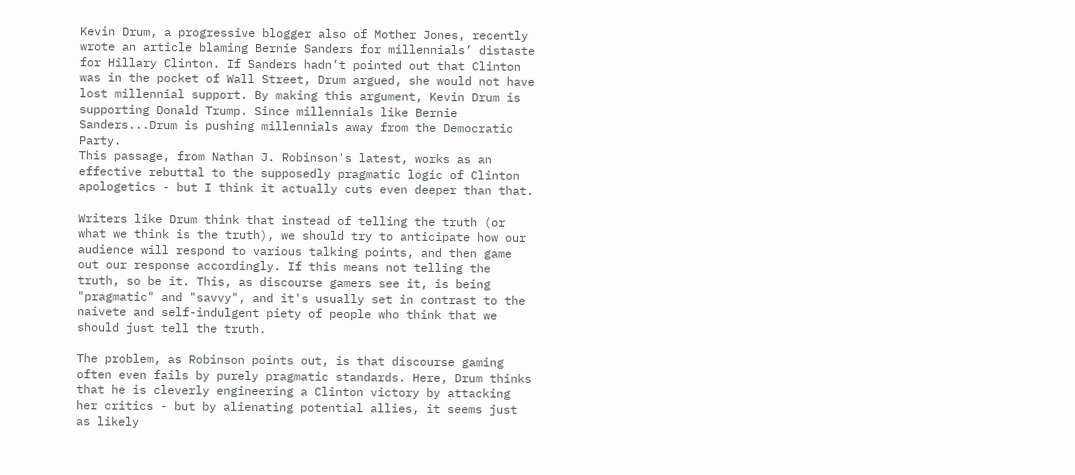Kevin Drum, a progressive blogger also of Mother Jones, recently wrote an article blaming Bernie Sanders for millennials’ distaste for Hillary Clinton. If Sanders hadn’t pointed out that Clinton was in the pocket of Wall Street, Drum argued, she would not have lost millennial support. By making this argument, Kevin Drum is supporting Donald Trump. Since millennials like Bernie Sanders...Drum is pushing millennials away from the Democratic Party.
This passage, from Nathan J. Robinson's latest, works as an effective rebuttal to the supposedly pragmatic logic of Clinton apologetics - but I think it actually cuts even deeper than that.

Writers like Drum think that instead of telling the truth (or what we think is the truth), we should try to anticipate how our audience will respond to various talking points, and then game out our response accordingly. If this means not telling the truth, so be it. This, as discourse gamers see it, is being "pragmatic" and "savvy", and it's usually set in contrast to the naivete and self-indulgent piety of people who think that we should just tell the truth.

The problem, as Robinson points out, is that discourse gaming often even fails by purely pragmatic standards. Here, Drum thinks that he is cleverly engineering a Clinton victory by attacking her critics - but by alienating potential allies, it seems just as likely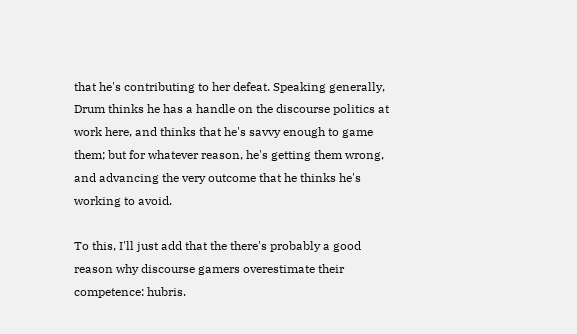that he's contributing to her defeat. Speaking generally, Drum thinks he has a handle on the discourse politics at work here, and thinks that he's savvy enough to game them; but for whatever reason, he's getting them wrong, and advancing the very outcome that he thinks he's working to avoid.

To this, I'll just add that the there's probably a good reason why discourse gamers overestimate their competence: hubris.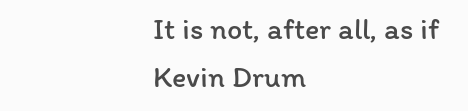It is not, after all, as if Kevin Drum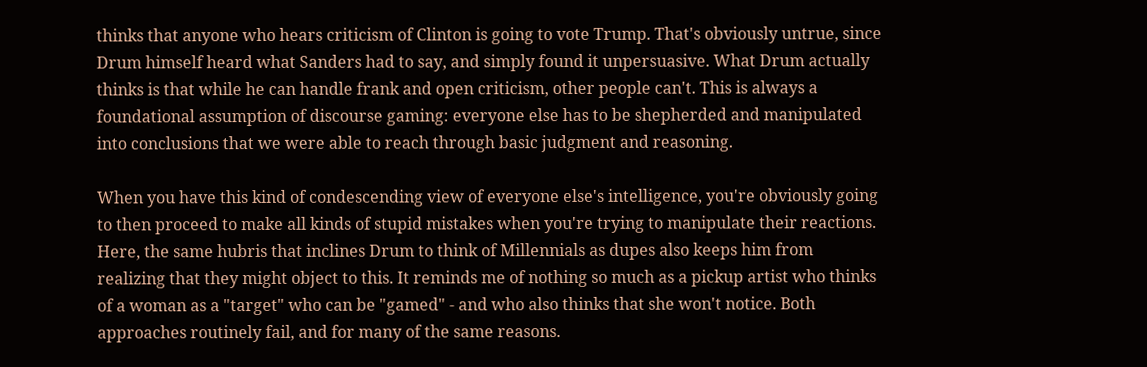thinks that anyone who hears criticism of Clinton is going to vote Trump. That's obviously untrue, since Drum himself heard what Sanders had to say, and simply found it unpersuasive. What Drum actually thinks is that while he can handle frank and open criticism, other people can't. This is always a foundational assumption of discourse gaming: everyone else has to be shepherded and manipulated into conclusions that we were able to reach through basic judgment and reasoning.

When you have this kind of condescending view of everyone else's intelligence, you're obviously going to then proceed to make all kinds of stupid mistakes when you're trying to manipulate their reactions. Here, the same hubris that inclines Drum to think of Millennials as dupes also keeps him from realizing that they might object to this. It reminds me of nothing so much as a pickup artist who thinks of a woman as a "target" who can be "gamed" - and who also thinks that she won't notice. Both approaches routinely fail, and for many of the same reasons.